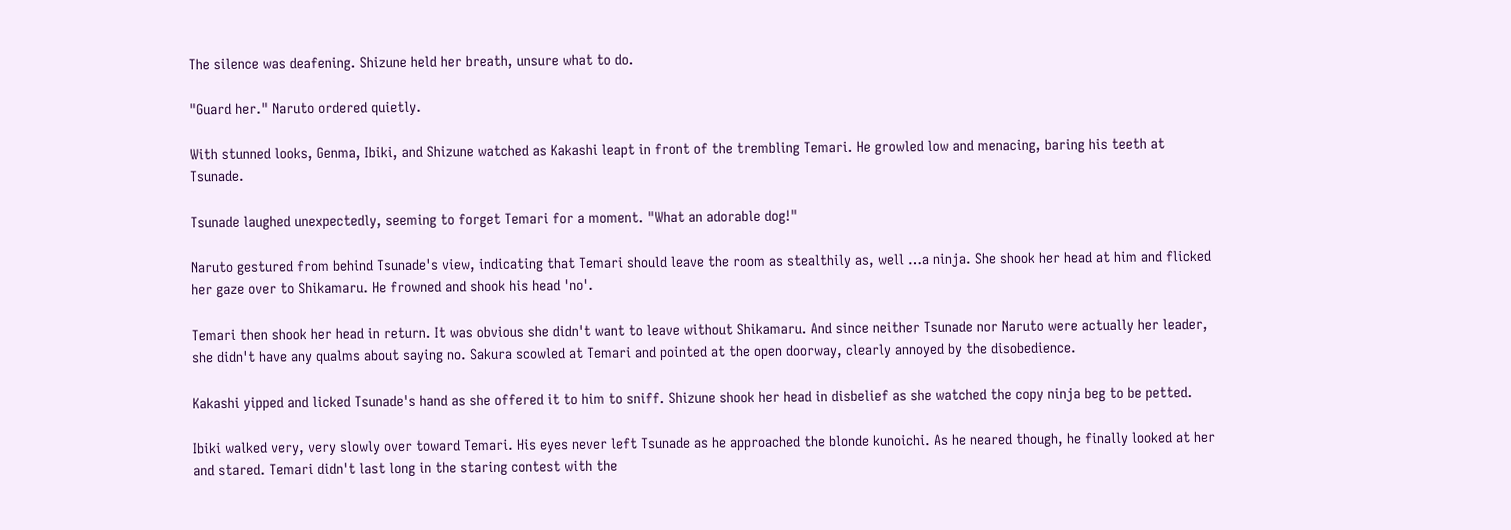The silence was deafening. Shizune held her breath, unsure what to do.

"Guard her." Naruto ordered quietly.

With stunned looks, Genma, Ibiki, and Shizune watched as Kakashi leapt in front of the trembling Temari. He growled low and menacing, baring his teeth at Tsunade.

Tsunade laughed unexpectedly, seeming to forget Temari for a moment. "What an adorable dog!"

Naruto gestured from behind Tsunade's view, indicating that Temari should leave the room as stealthily as, well …a ninja. She shook her head at him and flicked her gaze over to Shikamaru. He frowned and shook his head 'no'.

Temari then shook her head in return. It was obvious she didn't want to leave without Shikamaru. And since neither Tsunade nor Naruto were actually her leader, she didn't have any qualms about saying no. Sakura scowled at Temari and pointed at the open doorway, clearly annoyed by the disobedience.

Kakashi yipped and licked Tsunade's hand as she offered it to him to sniff. Shizune shook her head in disbelief as she watched the copy ninja beg to be petted.

Ibiki walked very, very slowly over toward Temari. His eyes never left Tsunade as he approached the blonde kunoichi. As he neared though, he finally looked at her and stared. Temari didn't last long in the staring contest with the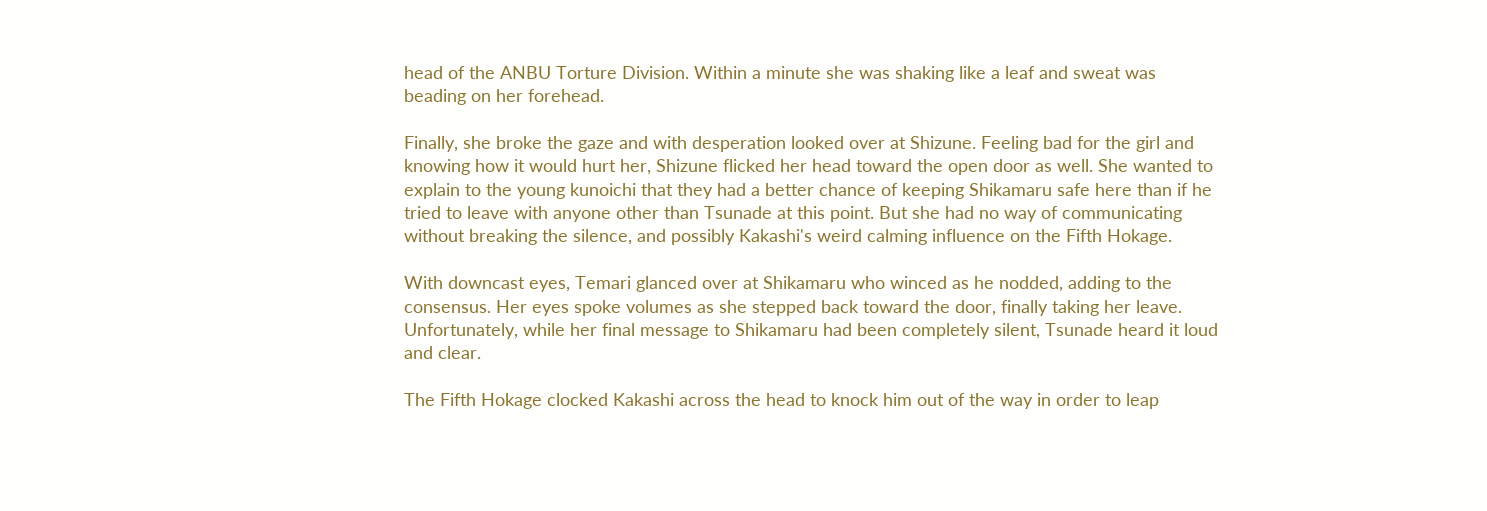head of the ANBU Torture Division. Within a minute she was shaking like a leaf and sweat was beading on her forehead.

Finally, she broke the gaze and with desperation looked over at Shizune. Feeling bad for the girl and knowing how it would hurt her, Shizune flicked her head toward the open door as well. She wanted to explain to the young kunoichi that they had a better chance of keeping Shikamaru safe here than if he tried to leave with anyone other than Tsunade at this point. But she had no way of communicating without breaking the silence, and possibly Kakashi's weird calming influence on the Fifth Hokage.

With downcast eyes, Temari glanced over at Shikamaru who winced as he nodded, adding to the consensus. Her eyes spoke volumes as she stepped back toward the door, finally taking her leave. Unfortunately, while her final message to Shikamaru had been completely silent, Tsunade heard it loud and clear.

The Fifth Hokage clocked Kakashi across the head to knock him out of the way in order to leap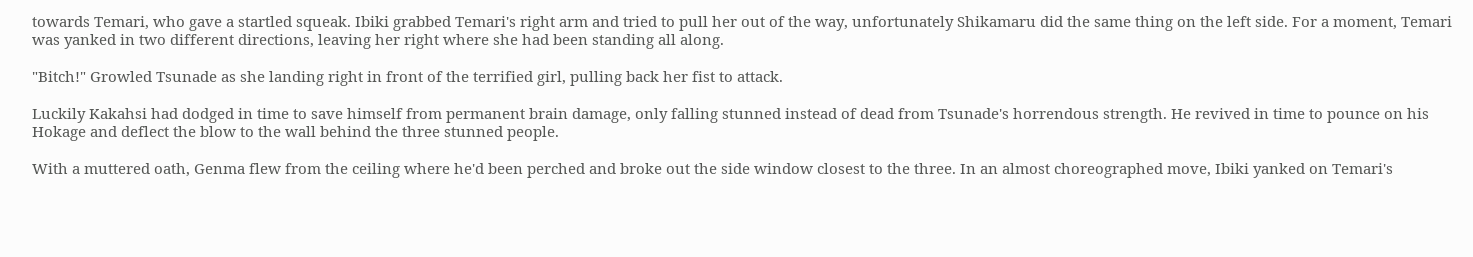towards Temari, who gave a startled squeak. Ibiki grabbed Temari's right arm and tried to pull her out of the way, unfortunately Shikamaru did the same thing on the left side. For a moment, Temari was yanked in two different directions, leaving her right where she had been standing all along.

"Bitch!" Growled Tsunade as she landing right in front of the terrified girl, pulling back her fist to attack.

Luckily Kakahsi had dodged in time to save himself from permanent brain damage, only falling stunned instead of dead from Tsunade's horrendous strength. He revived in time to pounce on his Hokage and deflect the blow to the wall behind the three stunned people.

With a muttered oath, Genma flew from the ceiling where he'd been perched and broke out the side window closest to the three. In an almost choreographed move, Ibiki yanked on Temari's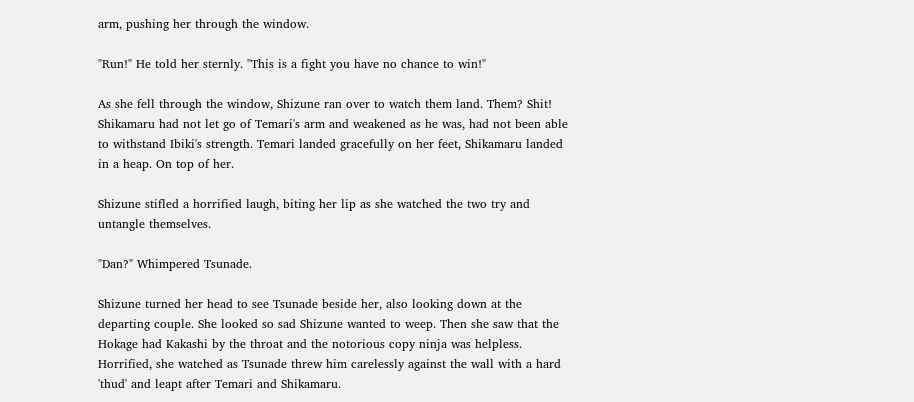arm, pushing her through the window.

"Run!" He told her sternly. "This is a fight you have no chance to win!"

As she fell through the window, Shizune ran over to watch them land. Them? Shit! Shikamaru had not let go of Temari's arm and weakened as he was, had not been able to withstand Ibiki's strength. Temari landed gracefully on her feet, Shikamaru landed in a heap. On top of her.

Shizune stifled a horrified laugh, biting her lip as she watched the two try and untangle themselves.

"Dan?" Whimpered Tsunade.

Shizune turned her head to see Tsunade beside her, also looking down at the departing couple. She looked so sad Shizune wanted to weep. Then she saw that the Hokage had Kakashi by the throat and the notorious copy ninja was helpless. Horrified, she watched as Tsunade threw him carelessly against the wall with a hard 'thud' and leapt after Temari and Shikamaru.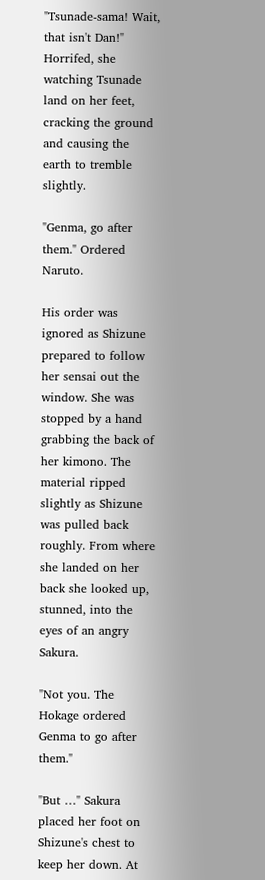"Tsunade-sama! Wait, that isn't Dan!" Horrifed, she watching Tsunade land on her feet, cracking the ground and causing the earth to tremble slightly.

"Genma, go after them." Ordered Naruto.

His order was ignored as Shizune prepared to follow her sensai out the window. She was stopped by a hand grabbing the back of her kimono. The material ripped slightly as Shizune was pulled back roughly. From where she landed on her back she looked up, stunned, into the eyes of an angry Sakura.

"Not you. The Hokage ordered Genma to go after them."

"But …" Sakura placed her foot on Shizune's chest to keep her down. At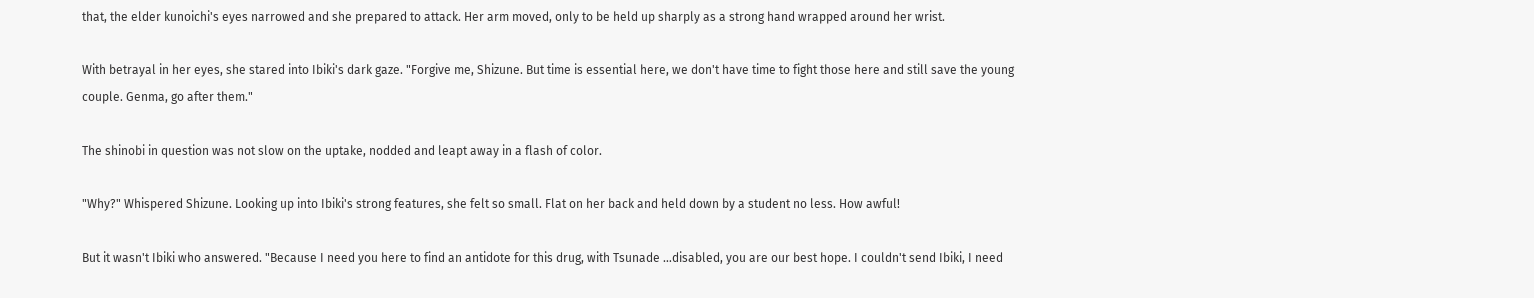that, the elder kunoichi's eyes narrowed and she prepared to attack. Her arm moved, only to be held up sharply as a strong hand wrapped around her wrist.

With betrayal in her eyes, she stared into Ibiki's dark gaze. "Forgive me, Shizune. But time is essential here, we don't have time to fight those here and still save the young couple. Genma, go after them."

The shinobi in question was not slow on the uptake, nodded and leapt away in a flash of color.

"Why?" Whispered Shizune. Looking up into Ibiki's strong features, she felt so small. Flat on her back and held down by a student no less. How awful!

But it wasn't Ibiki who answered. "Because I need you here to find an antidote for this drug, with Tsunade …disabled, you are our best hope. I couldn't send Ibiki, I need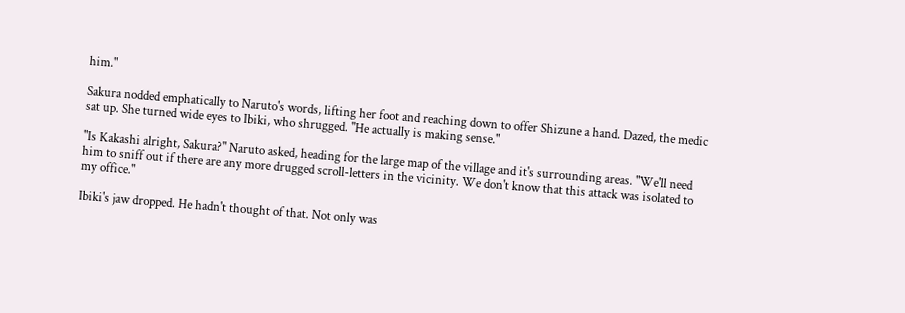him."

Sakura nodded emphatically to Naruto's words, lifting her foot and reaching down to offer Shizune a hand. Dazed, the medic sat up. She turned wide eyes to Ibiki, who shrugged. "He actually is making sense."

"Is Kakashi alright, Sakura?" Naruto asked, heading for the large map of the village and it's surrounding areas. "We'll need him to sniff out if there are any more drugged scroll-letters in the vicinity. We don't know that this attack was isolated to my office."

Ibiki's jaw dropped. He hadn't thought of that. Not only was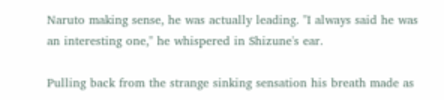Naruto making sense, he was actually leading. "I always said he was an interesting one," he whispered in Shizune's ear.

Pulling back from the strange sinking sensation his breath made as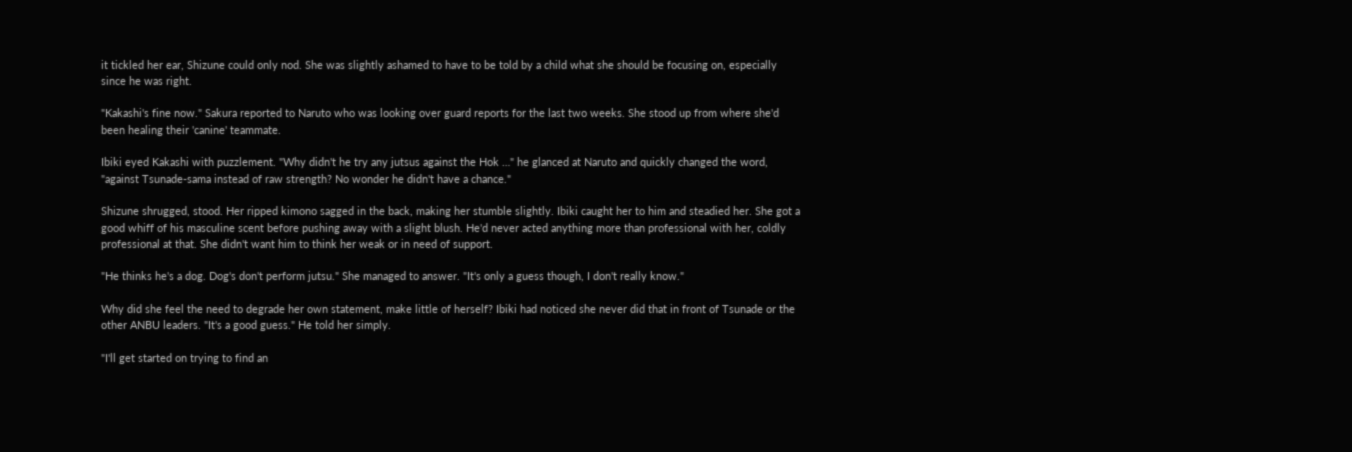it tickled her ear, Shizune could only nod. She was slightly ashamed to have to be told by a child what she should be focusing on, especially since he was right.

"Kakashi's fine now." Sakura reported to Naruto who was looking over guard reports for the last two weeks. She stood up from where she'd been healing their 'canine' teammate.

Ibiki eyed Kakashi with puzzlement. "Why didn't he try any jutsus against the Hok …" he glanced at Naruto and quickly changed the word, "against Tsunade-sama instead of raw strength? No wonder he didn't have a chance."

Shizune shrugged, stood. Her ripped kimono sagged in the back, making her stumble slightly. Ibiki caught her to him and steadied her. She got a good whiff of his masculine scent before pushing away with a slight blush. He'd never acted anything more than professional with her, coldly professional at that. She didn't want him to think her weak or in need of support.

"He thinks he's a dog. Dog's don't perform jutsu." She managed to answer. "It's only a guess though, I don't really know."

Why did she feel the need to degrade her own statement, make little of herself? Ibiki had noticed she never did that in front of Tsunade or the other ANBU leaders. "It's a good guess." He told her simply.

"I'll get started on trying to find an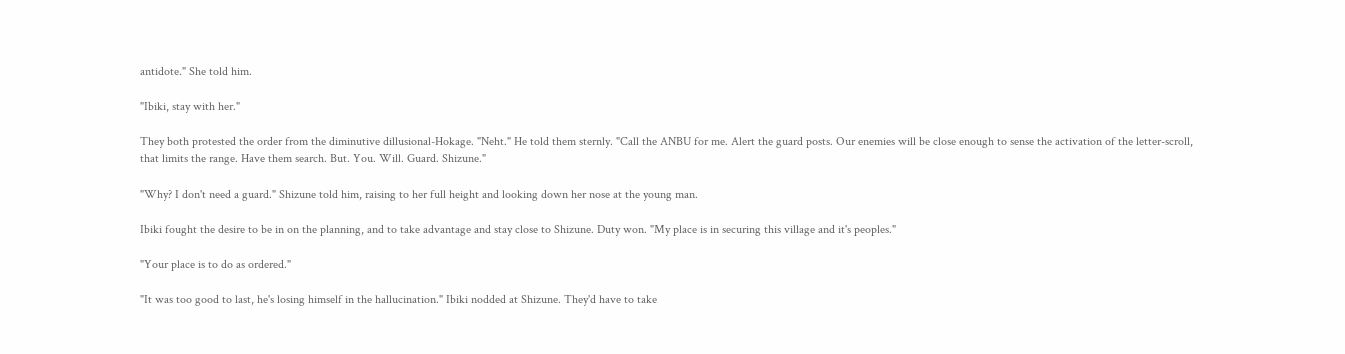antidote." She told him.

"Ibiki, stay with her."

They both protested the order from the diminutive dillusional-Hokage. "Neht." He told them sternly. "Call the ANBU for me. Alert the guard posts. Our enemies will be close enough to sense the activation of the letter-scroll, that limits the range. Have them search. But. You. Will. Guard. Shizune."

"Why? I don't need a guard." Shizune told him, raising to her full height and looking down her nose at the young man.

Ibiki fought the desire to be in on the planning, and to take advantage and stay close to Shizune. Duty won. "My place is in securing this village and it's peoples."

"Your place is to do as ordered."

"It was too good to last, he's losing himself in the hallucination." Ibiki nodded at Shizune. They'd have to take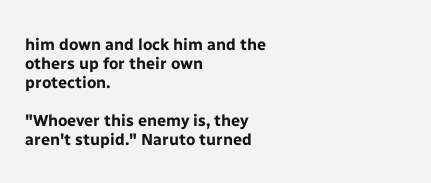him down and lock him and the others up for their own protection.

"Whoever this enemy is, they aren't stupid." Naruto turned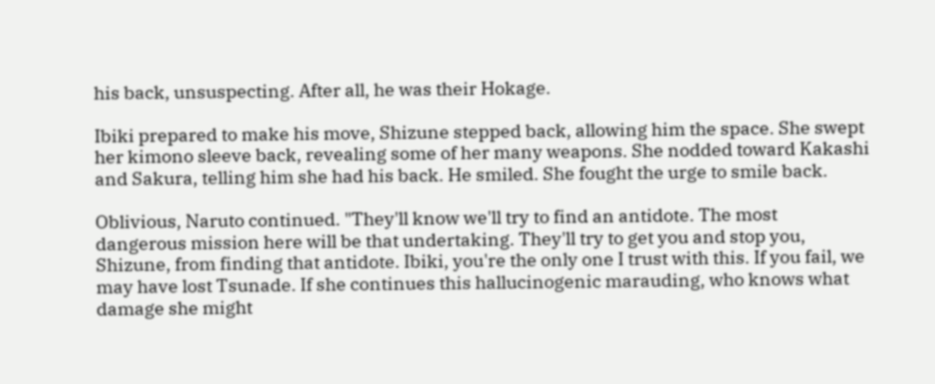his back, unsuspecting. After all, he was their Hokage.

Ibiki prepared to make his move, Shizune stepped back, allowing him the space. She swept her kimono sleeve back, revealing some of her many weapons. She nodded toward Kakashi and Sakura, telling him she had his back. He smiled. She fought the urge to smile back.

Oblivious, Naruto continued. "They'll know we'll try to find an antidote. The most dangerous mission here will be that undertaking. They'll try to get you and stop you, Shizune, from finding that antidote. Ibiki, you're the only one I trust with this. If you fail, we may have lost Tsunade. If she continues this hallucinogenic marauding, who knows what damage she might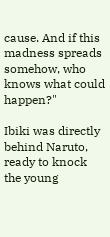cause. And if this madness spreads somehow, who knows what could happen?"

Ibiki was directly behind Naruto, ready to knock the young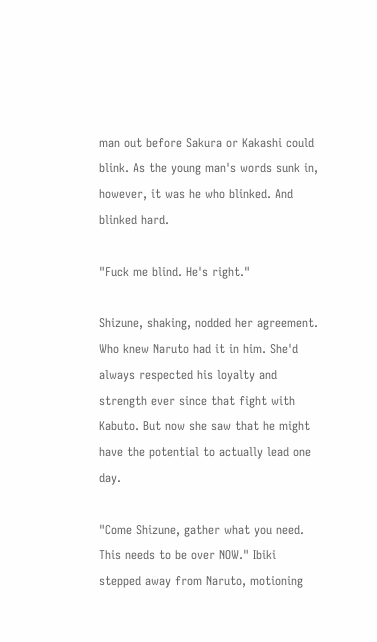man out before Sakura or Kakashi could blink. As the young man's words sunk in, however, it was he who blinked. And blinked hard.

"Fuck me blind. He's right."

Shizune, shaking, nodded her agreement. Who knew Naruto had it in him. She'd always respected his loyalty and strength ever since that fight with Kabuto. But now she saw that he might have the potential to actually lead one day.

"Come Shizune, gather what you need. This needs to be over NOW." Ibiki stepped away from Naruto, motioning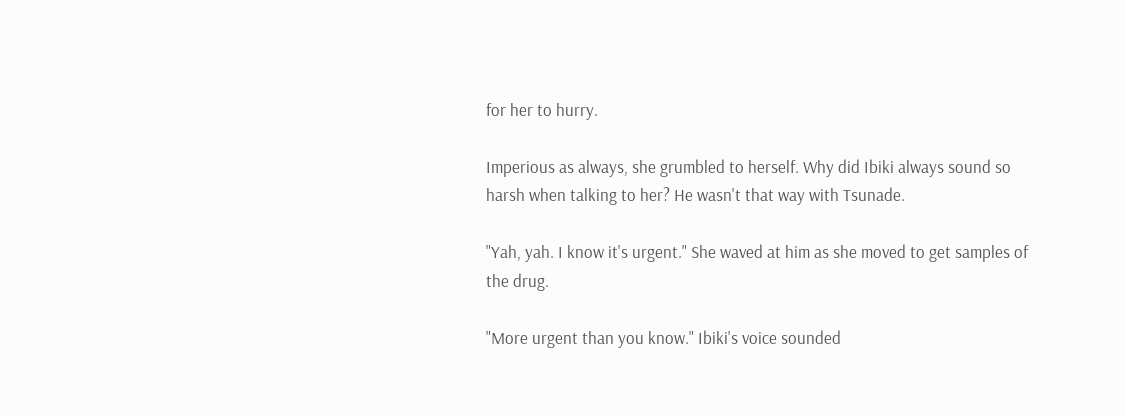for her to hurry.

Imperious as always, she grumbled to herself. Why did Ibiki always sound so harsh when talking to her? He wasn't that way with Tsunade.

"Yah, yah. I know it's urgent." She waved at him as she moved to get samples of the drug.

"More urgent than you know." Ibiki's voice sounded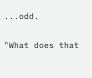...odd.

"What does that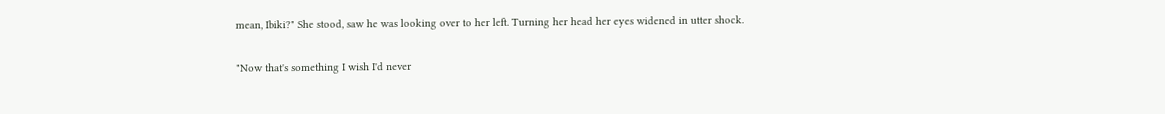mean, Ibiki?" She stood, saw he was looking over to her left. Turning her head her eyes widened in utter shock.

"Now that's something I wish I'd never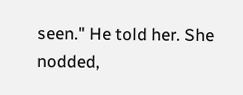seen." He told her. She nodded,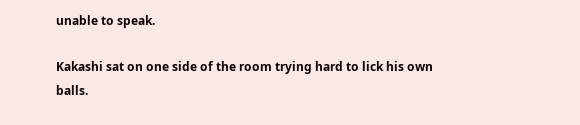unable to speak.

Kakashi sat on one side of the room trying hard to lick his own balls.